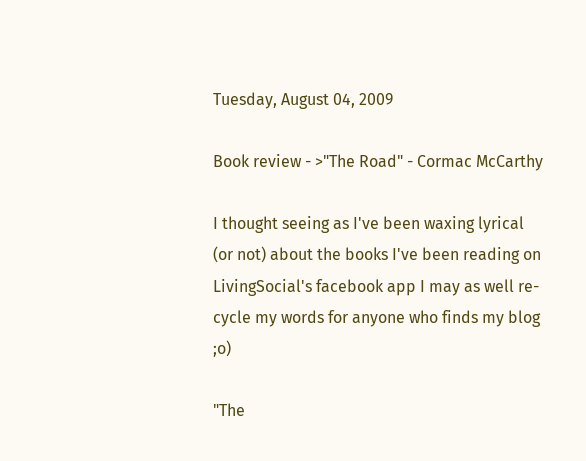Tuesday, August 04, 2009

Book review - >"The Road" - Cormac McCarthy

I thought seeing as I've been waxing lyrical (or not) about the books I've been reading on LivingSocial's facebook app I may as well re-cycle my words for anyone who finds my blog ;o)

"The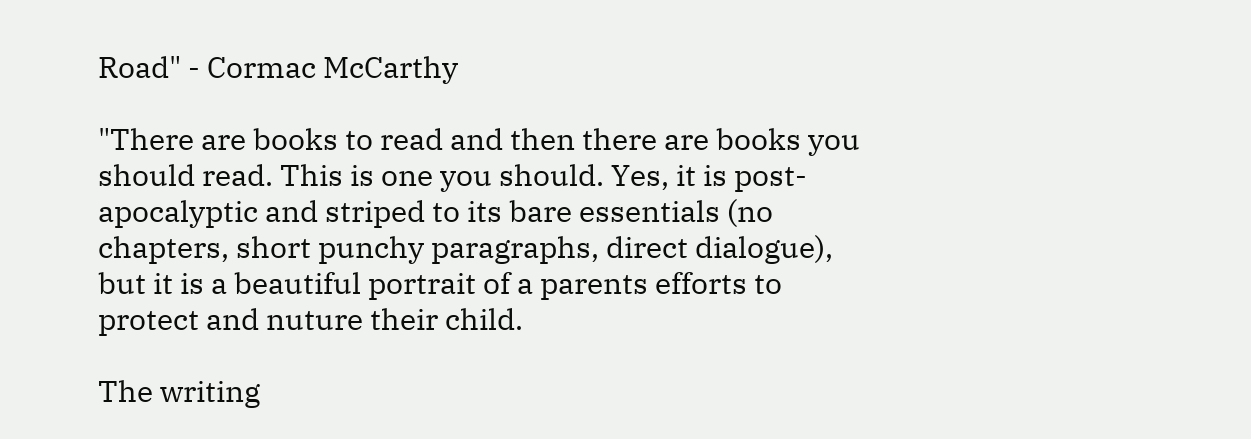Road" - Cormac McCarthy

"There are books to read and then there are books you should read. This is one you should. Yes, it is post-apocalyptic and striped to its bare essentials (no chapters, short punchy paragraphs, direct dialogue), but it is a beautiful portrait of a parents efforts to protect and nuture their child.

The writing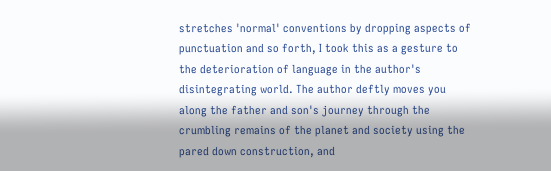stretches 'normal' conventions by dropping aspects of punctuation and so forth, I took this as a gesture to the deterioration of language in the author's disintegrating world. The author deftly moves you along the father and son's journey through the crumbling remains of the planet and society using the pared down construction, and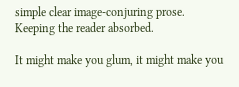simple clear image-conjuring prose. Keeping the reader absorbed.

It might make you glum, it might make you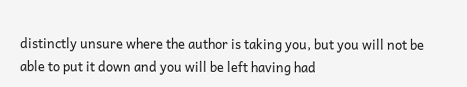distinctly unsure where the author is taking you, but you will not be able to put it down and you will be left having had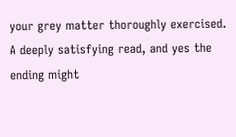your grey matter thoroughly exercised. A deeply satisfying read, and yes the ending might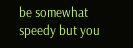be somewhat speedy but you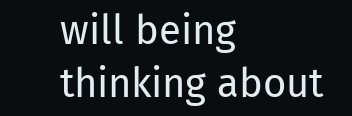will being thinking about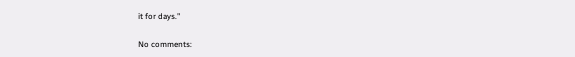it for days."

No comments: